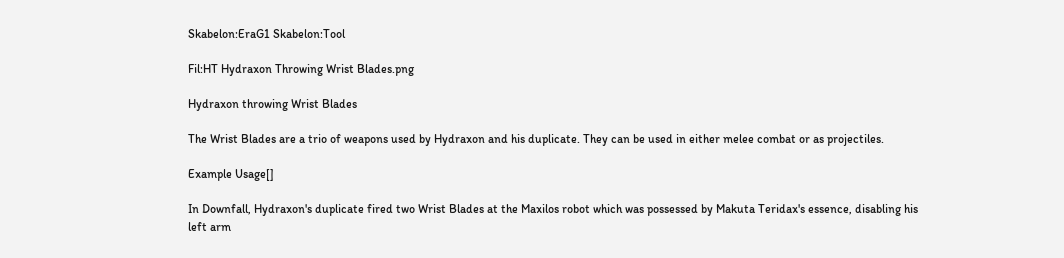Skabelon:EraG1 Skabelon:Tool

Fil:HT Hydraxon Throwing Wrist Blades.png

Hydraxon throwing Wrist Blades

The Wrist Blades are a trio of weapons used by Hydraxon and his duplicate. They can be used in either melee combat or as projectiles.

Example Usage[]

In Downfall, Hydraxon's duplicate fired two Wrist Blades at the Maxilos robot which was possessed by Makuta Teridax's essence, disabling his left arm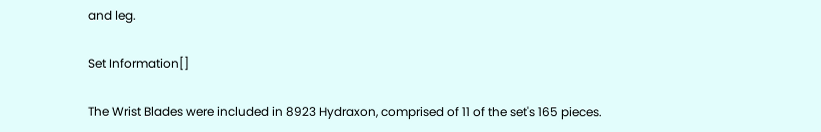and leg.

Set Information[]

The Wrist Blades were included in 8923 Hydraxon, comprised of 11 of the set's 165 pieces.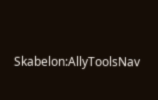Skabelon:AllyToolsNav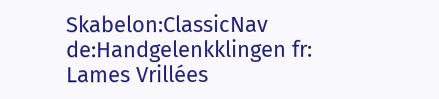Skabelon:ClassicNav de:Handgelenkklingen fr: Lames Vrillées